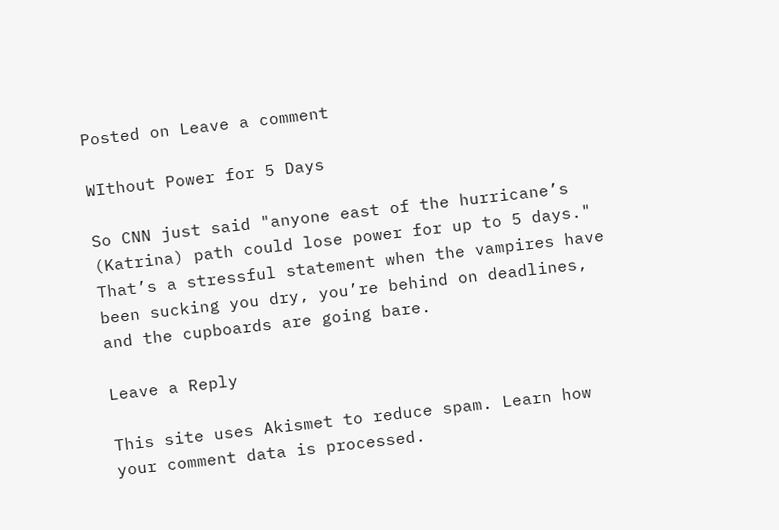Posted on Leave a comment

WIthout Power for 5 Days

So CNN just said "anyone east of the hurricane’s (Katrina) path could lose power for up to 5 days." That’s a stressful statement when the vampires have been sucking you dry, you’re behind on deadlines, and the cupboards are going bare.

Leave a Reply

This site uses Akismet to reduce spam. Learn how your comment data is processed.